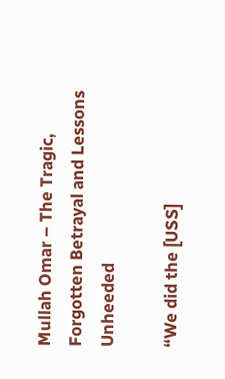Mullah Omar – The Tragic, Forgotten Betrayal and Lessons Unheeded

“We did the [USS]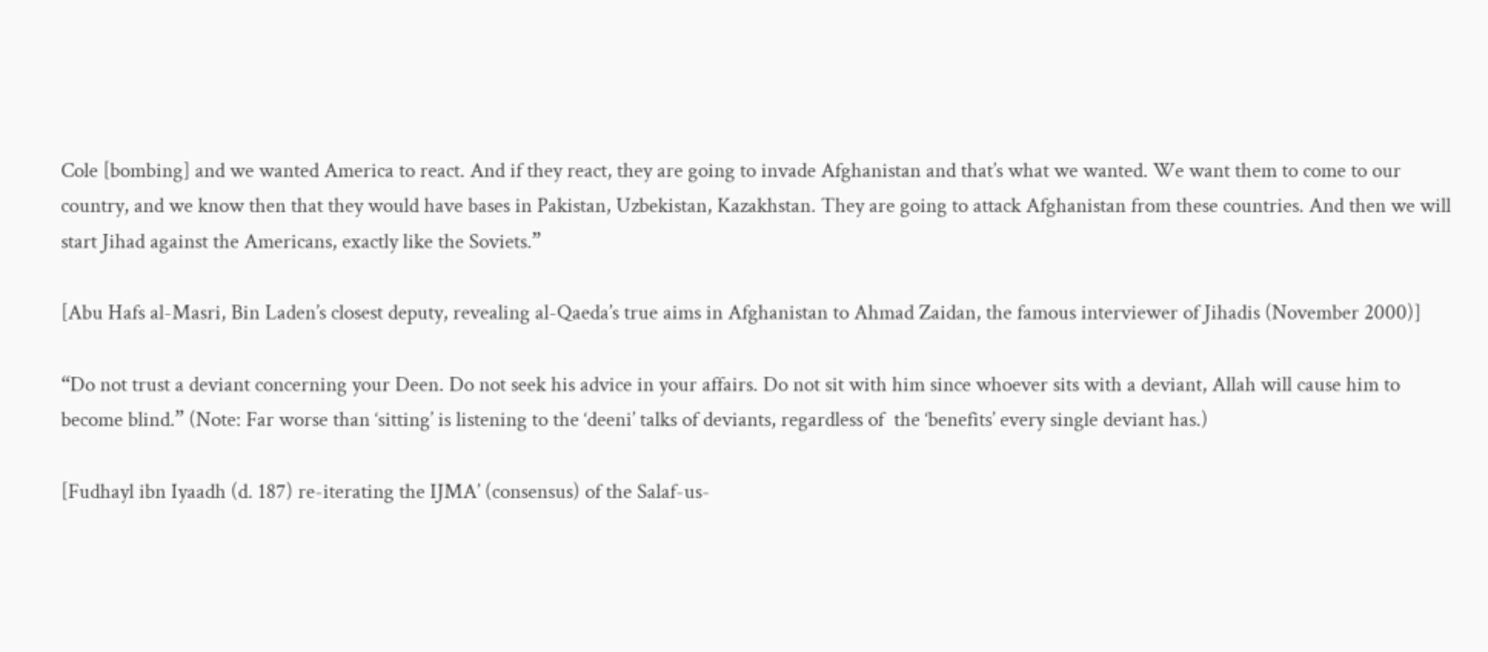Cole [bombing] and we wanted America to react. And if they react, they are going to invade Afghanistan and that’s what we wanted. We want them to come to our country, and we know then that they would have bases in Pakistan, Uzbekistan, Kazakhstan. They are going to attack Afghanistan from these countries. And then we will start Jihad against the Americans, exactly like the Soviets.”

[Abu Hafs al-Masri, Bin Laden’s closest deputy, revealing al-Qaeda’s true aims in Afghanistan to Ahmad Zaidan, the famous interviewer of Jihadis (November 2000)]

“Do not trust a deviant concerning your Deen. Do not seek his advice in your affairs. Do not sit with him since whoever sits with a deviant, Allah will cause him to become blind.” (Note: Far worse than ‘sitting’ is listening to the ‘deeni’ talks of deviants, regardless of  the ‘benefits’ every single deviant has.)

[Fudhayl ibn Iyaadh (d. 187) re-iterating the IJMA’ (consensus) of the Salaf-us-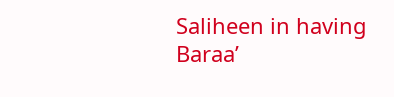Saliheen in having Baraa’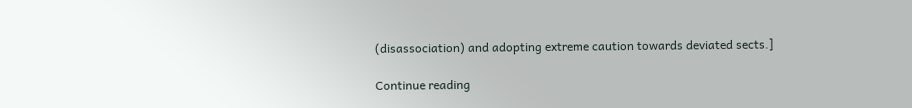(disassociation) and adopting extreme caution towards deviated sects.]

Continue reading